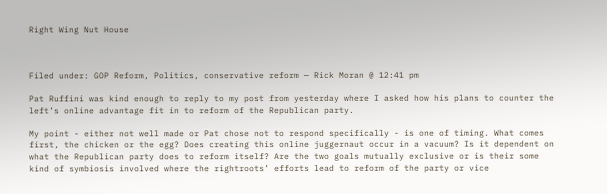Right Wing Nut House



Filed under: GOP Reform, Politics, conservative reform — Rick Moran @ 12:41 pm

Pat Ruffini was kind enough to reply to my post from yesterday where I asked how his plans to counter the left’s online advantage fit in to reform of the Republican party.

My point - either not well made or Pat chose not to respond specifically - is one of timing. What comes first, the chicken or the egg? Does creating this online juggernaut occur in a vacuum? Is it dependent on what the Republican party does to reform itself? Are the two goals mutually exclusive or is their some kind of symbiosis involved where the rightroots’ efforts lead to reform of the party or vice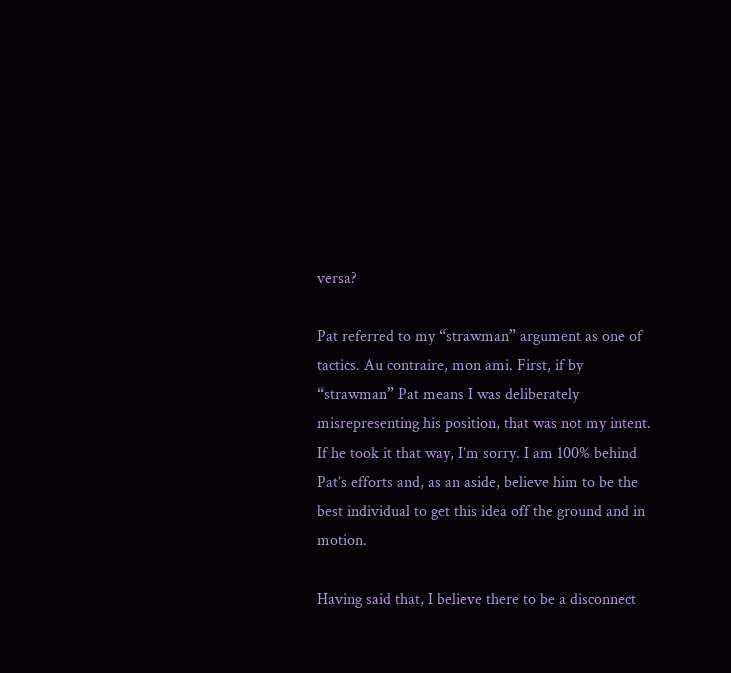versa?

Pat referred to my “strawman” argument as one of tactics. Au contraire, mon ami. First, if by “strawman” Pat means I was deliberately misrepresenting his position, that was not my intent. If he took it that way, I’m sorry. I am 100% behind Pat’s efforts and, as an aside, believe him to be the best individual to get this idea off the ground and in motion.

Having said that, I believe there to be a disconnect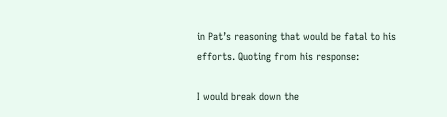in Pat’s reasoning that would be fatal to his efforts. Quoting from his response:

I would break down the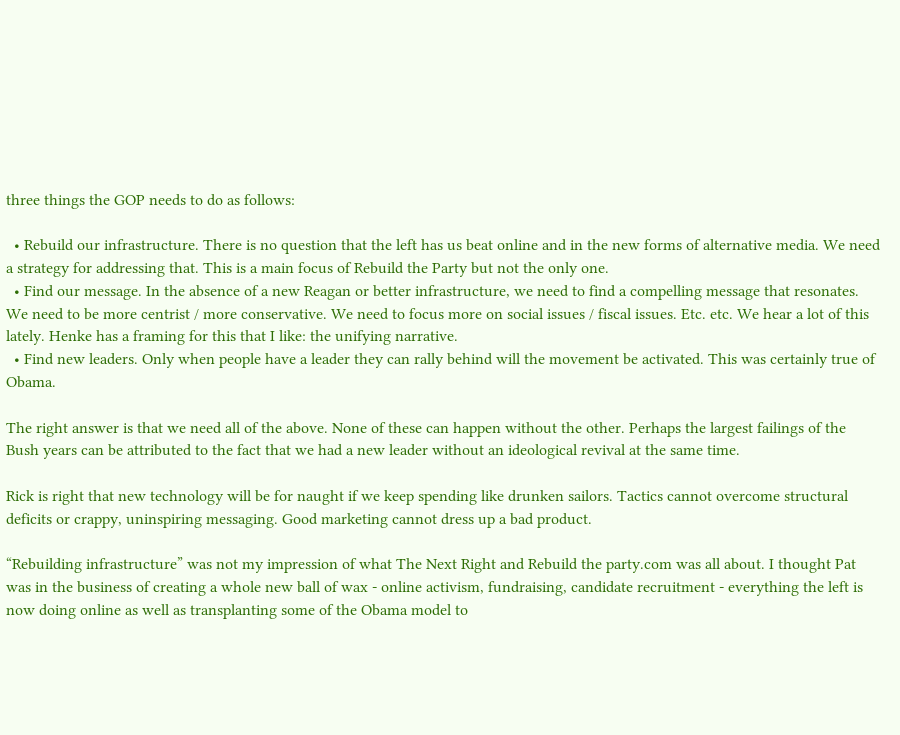three things the GOP needs to do as follows:

  • Rebuild our infrastructure. There is no question that the left has us beat online and in the new forms of alternative media. We need a strategy for addressing that. This is a main focus of Rebuild the Party but not the only one.
  • Find our message. In the absence of a new Reagan or better infrastructure, we need to find a compelling message that resonates. We need to be more centrist / more conservative. We need to focus more on social issues / fiscal issues. Etc. etc. We hear a lot of this lately. Henke has a framing for this that I like: the unifying narrative.
  • Find new leaders. Only when people have a leader they can rally behind will the movement be activated. This was certainly true of Obama.

The right answer is that we need all of the above. None of these can happen without the other. Perhaps the largest failings of the Bush years can be attributed to the fact that we had a new leader without an ideological revival at the same time.

Rick is right that new technology will be for naught if we keep spending like drunken sailors. Tactics cannot overcome structural deficits or crappy, uninspiring messaging. Good marketing cannot dress up a bad product.

“Rebuilding infrastructure” was not my impression of what The Next Right and Rebuild the party.com was all about. I thought Pat was in the business of creating a whole new ball of wax - online activism, fundraising, candidate recruitment - everything the left is now doing online as well as transplanting some of the Obama model to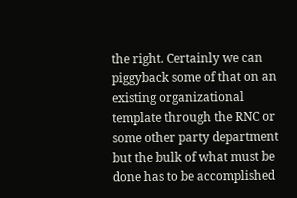the right. Certainly we can piggyback some of that on an existing organizational template through the RNC or some other party department but the bulk of what must be done has to be accomplished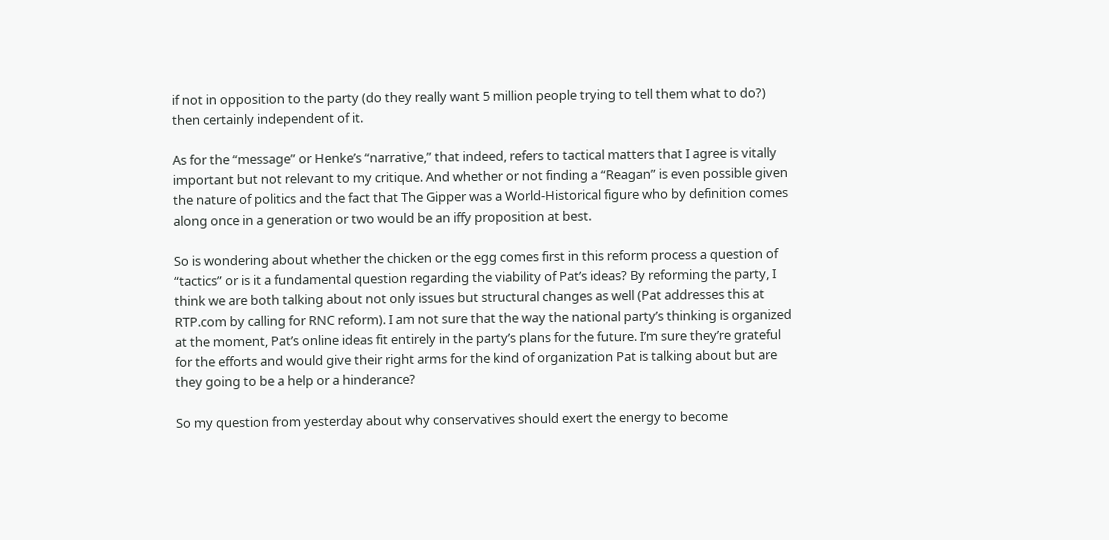if not in opposition to the party (do they really want 5 million people trying to tell them what to do?) then certainly independent of it.

As for the “message” or Henke’s “narrative,” that indeed, refers to tactical matters that I agree is vitally important but not relevant to my critique. And whether or not finding a “Reagan” is even possible given the nature of politics and the fact that The Gipper was a World-Historical figure who by definition comes along once in a generation or two would be an iffy proposition at best.

So is wondering about whether the chicken or the egg comes first in this reform process a question of “tactics” or is it a fundamental question regarding the viability of Pat’s ideas? By reforming the party, I think we are both talking about not only issues but structural changes as well (Pat addresses this at RTP.com by calling for RNC reform). I am not sure that the way the national party’s thinking is organized at the moment, Pat’s online ideas fit entirely in the party’s plans for the future. I’m sure they’re grateful for the efforts and would give their right arms for the kind of organization Pat is talking about but are they going to be a help or a hinderance?

So my question from yesterday about why conservatives should exert the energy to become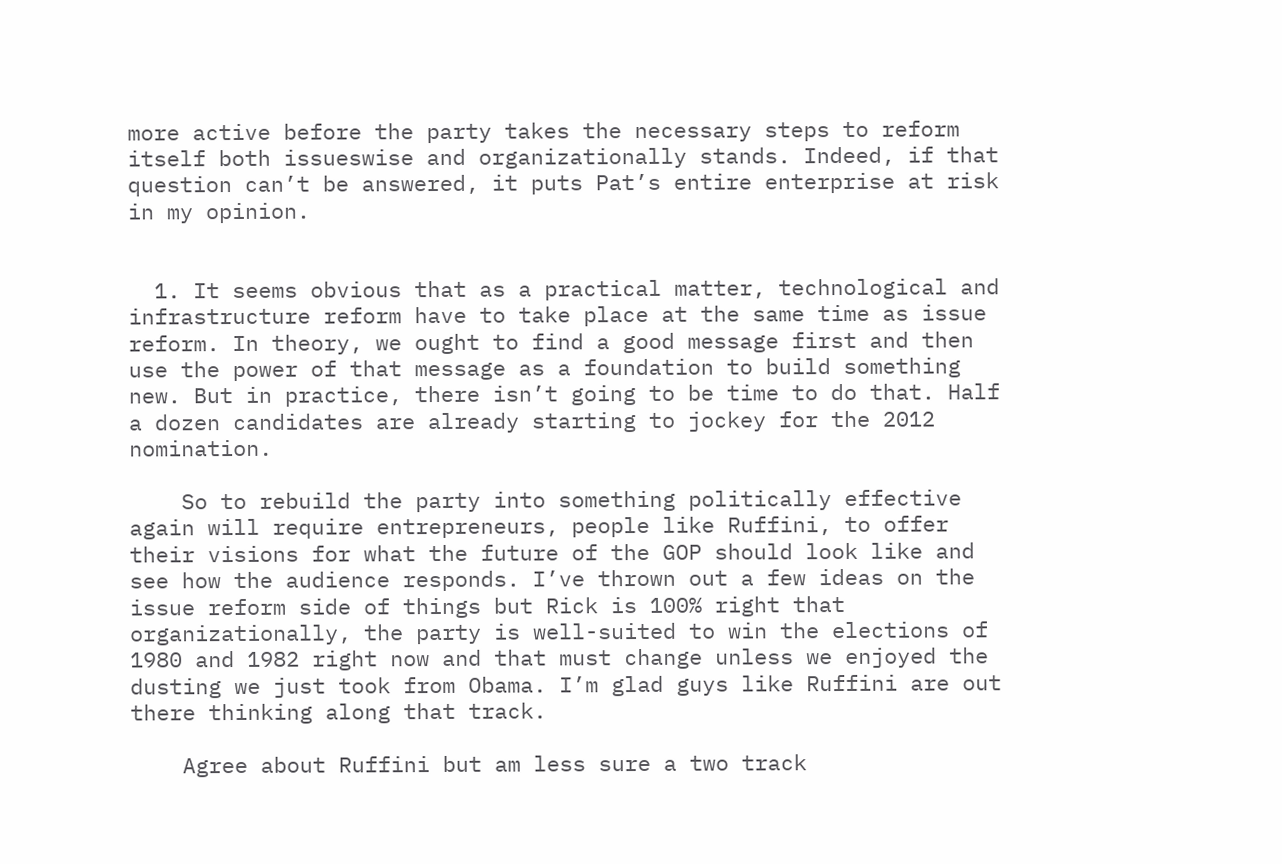more active before the party takes the necessary steps to reform itself both issueswise and organizationally stands. Indeed, if that question can’t be answered, it puts Pat’s entire enterprise at risk in my opinion.


  1. It seems obvious that as a practical matter, technological and infrastructure reform have to take place at the same time as issue reform. In theory, we ought to find a good message first and then use the power of that message as a foundation to build something new. But in practice, there isn’t going to be time to do that. Half a dozen candidates are already starting to jockey for the 2012 nomination.

    So to rebuild the party into something politically effective again will require entrepreneurs, people like Ruffini, to offer their visions for what the future of the GOP should look like and see how the audience responds. I’ve thrown out a few ideas on the issue reform side of things but Rick is 100% right that organizationally, the party is well-suited to win the elections of 1980 and 1982 right now and that must change unless we enjoyed the dusting we just took from Obama. I’m glad guys like Ruffini are out there thinking along that track.

    Agree about Ruffini but am less sure a two track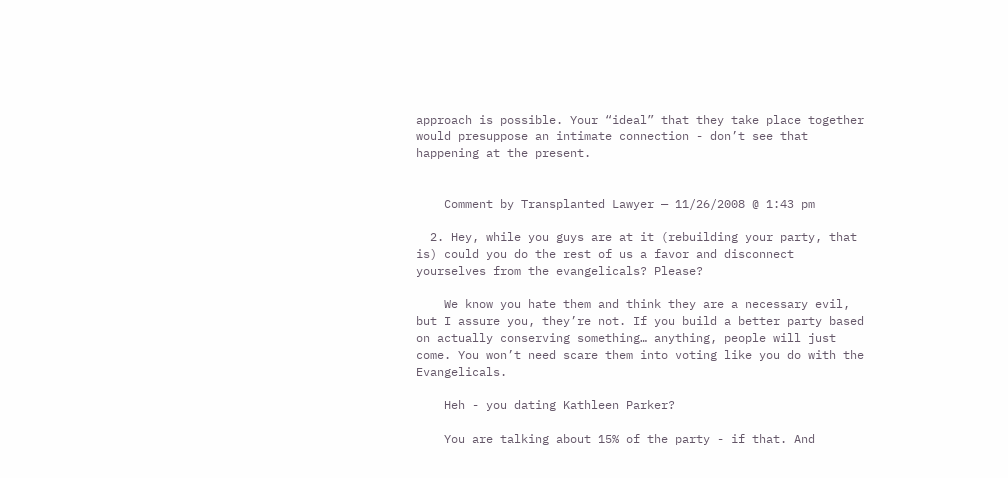approach is possible. Your “ideal” that they take place together would presuppose an intimate connection - don’t see that happening at the present.


    Comment by Transplanted Lawyer — 11/26/2008 @ 1:43 pm

  2. Hey, while you guys are at it (rebuilding your party, that is) could you do the rest of us a favor and disconnect yourselves from the evangelicals? Please?

    We know you hate them and think they are a necessary evil, but I assure you, they’re not. If you build a better party based on actually conserving something… anything, people will just come. You won’t need scare them into voting like you do with the Evangelicals.

    Heh - you dating Kathleen Parker?

    You are talking about 15% of the party - if that. And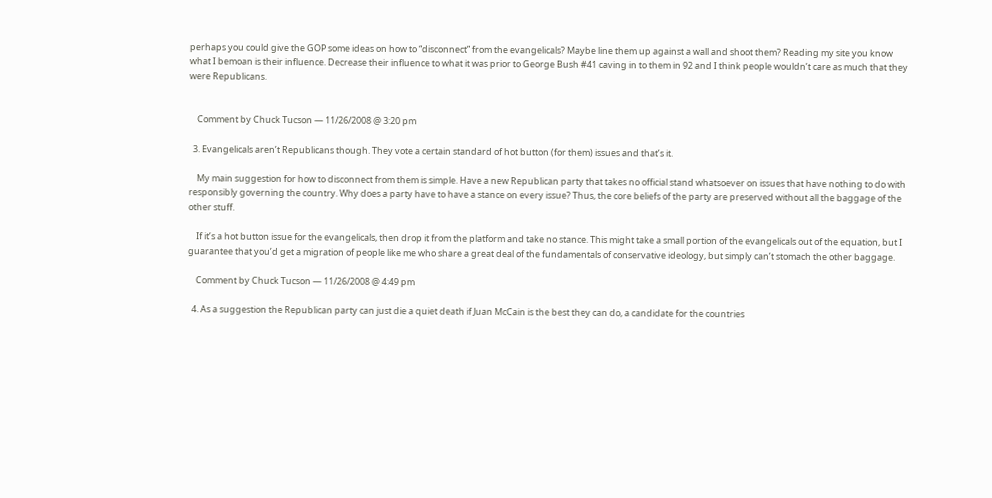perhaps you could give the GOP some ideas on how to “disconnect” from the evangelicals? Maybe line them up against a wall and shoot them? Reading my site you know what I bemoan is their influence. Decrease their influence to what it was prior to George Bush #41 caving in to them in 92 and I think people wouldn’t care as much that they were Republicans.


    Comment by Chuck Tucson — 11/26/2008 @ 3:20 pm

  3. Evangelicals aren’t Republicans though. They vote a certain standard of hot button (for them) issues and that’s it.

    My main suggestion for how to disconnect from them is simple. Have a new Republican party that takes no official stand whatsoever on issues that have nothing to do with responsibly governing the country. Why does a party have to have a stance on every issue? Thus, the core beliefs of the party are preserved without all the baggage of the other stuff.

    If it’s a hot button issue for the evangelicals, then drop it from the platform and take no stance. This might take a small portion of the evangelicals out of the equation, but I guarantee that you’d get a migration of people like me who share a great deal of the fundamentals of conservative ideology, but simply can’t stomach the other baggage.

    Comment by Chuck Tucson — 11/26/2008 @ 4:49 pm

  4. As a suggestion the Republican party can just die a quiet death if Juan McCain is the best they can do, a candidate for the countries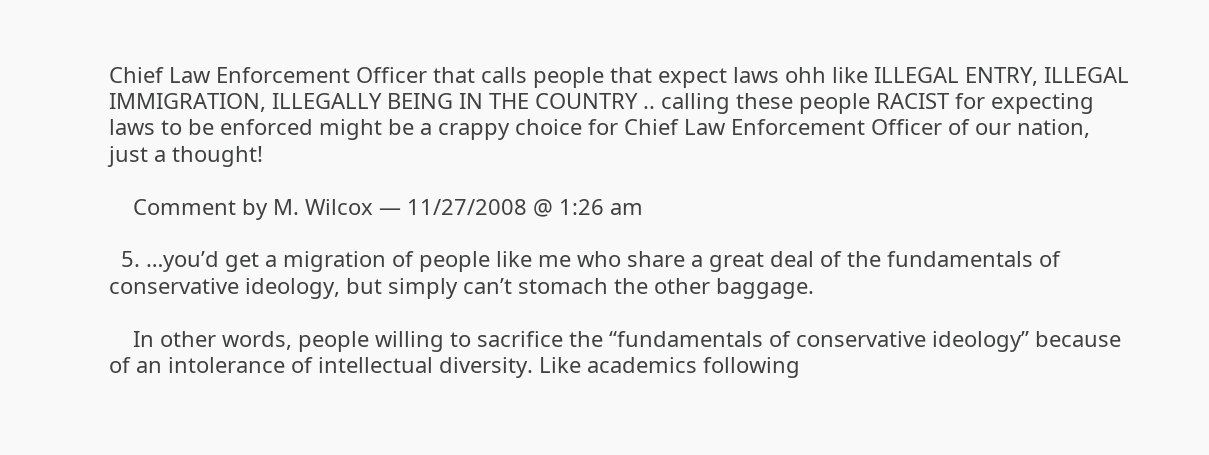Chief Law Enforcement Officer that calls people that expect laws ohh like ILLEGAL ENTRY, ILLEGAL IMMIGRATION, ILLEGALLY BEING IN THE COUNTRY .. calling these people RACIST for expecting laws to be enforced might be a crappy choice for Chief Law Enforcement Officer of our nation, just a thought!

    Comment by M. Wilcox — 11/27/2008 @ 1:26 am

  5. …you’d get a migration of people like me who share a great deal of the fundamentals of conservative ideology, but simply can’t stomach the other baggage.

    In other words, people willing to sacrifice the “fundamentals of conservative ideology” because of an intolerance of intellectual diversity. Like academics following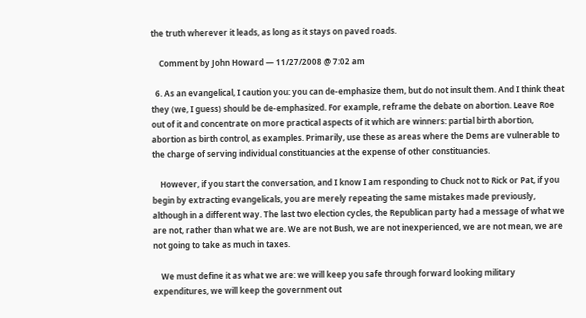the truth wherever it leads, as long as it stays on paved roads.

    Comment by John Howard — 11/27/2008 @ 7:02 am

  6. As an evangelical, I caution you: you can de-emphasize them, but do not insult them. And I think theat they (we, I guess) should be de-emphasized. For example, reframe the debate on abortion. Leave Roe out of it and concentrate on more practical aspects of it which are winners: partial birth abortion, abortion as birth control, as examples. Primarily, use these as areas where the Dems are vulnerable to the charge of serving individual constituancies at the expense of other constituancies.

    However, if you start the conversation, and I know I am responding to Chuck not to Rick or Pat, if you begin by extracting evangelicals, you are merely repeating the same mistakes made previously, although in a different way. The last two election cycles, the Republican party had a message of what we are not, rather than what we are. We are not Bush, we are not inexperienced, we are not mean, we are not going to take as much in taxes.

    We must define it as what we are: we will keep you safe through forward looking military expenditures, we will keep the government out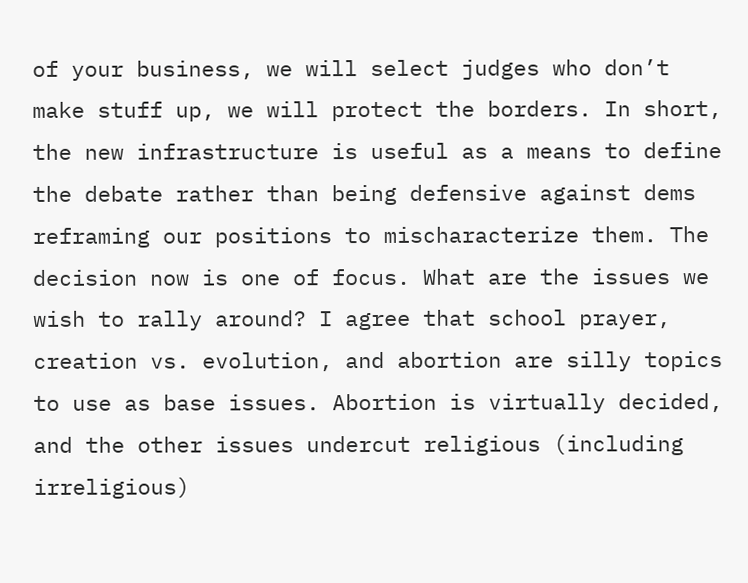of your business, we will select judges who don’t make stuff up, we will protect the borders. In short, the new infrastructure is useful as a means to define the debate rather than being defensive against dems reframing our positions to mischaracterize them. The decision now is one of focus. What are the issues we wish to rally around? I agree that school prayer, creation vs. evolution, and abortion are silly topics to use as base issues. Abortion is virtually decided, and the other issues undercut religious (including irreligious)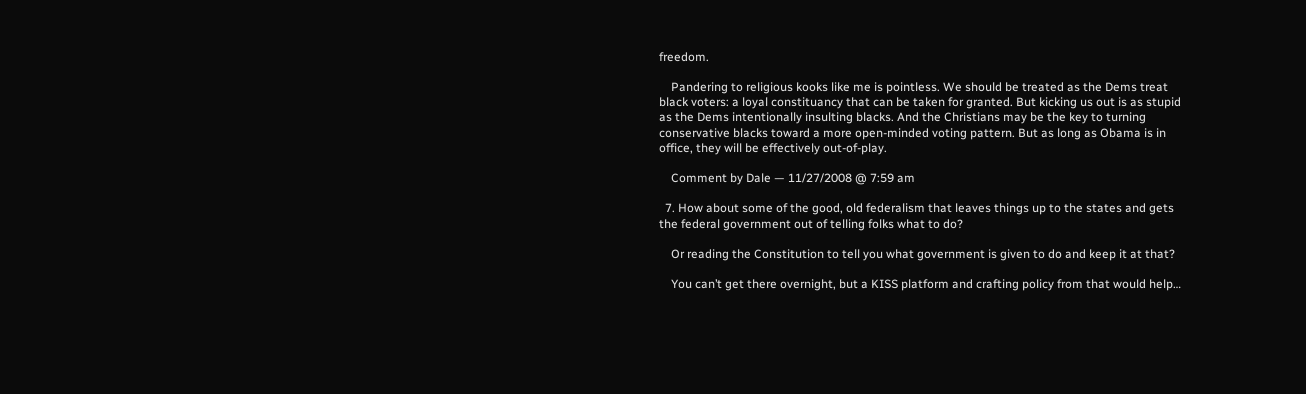freedom.

    Pandering to religious kooks like me is pointless. We should be treated as the Dems treat black voters: a loyal constituancy that can be taken for granted. But kicking us out is as stupid as the Dems intentionally insulting blacks. And the Christians may be the key to turning conservative blacks toward a more open-minded voting pattern. But as long as Obama is in office, they will be effectively out-of-play.

    Comment by Dale — 11/27/2008 @ 7:59 am

  7. How about some of the good, old federalism that leaves things up to the states and gets the federal government out of telling folks what to do?

    Or reading the Constitution to tell you what government is given to do and keep it at that?

    You can’t get there overnight, but a KISS platform and crafting policy from that would help…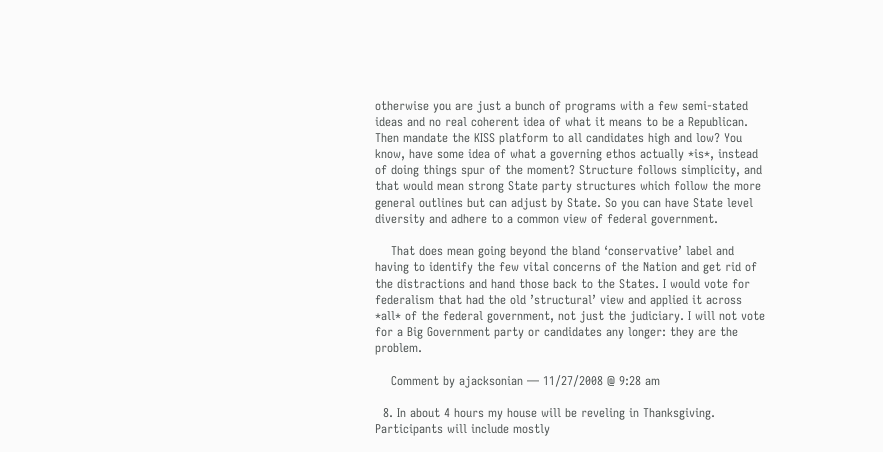otherwise you are just a bunch of programs with a few semi-stated ideas and no real coherent idea of what it means to be a Republican. Then mandate the KISS platform to all candidates high and low? You know, have some idea of what a governing ethos actually *is*, instead of doing things spur of the moment? Structure follows simplicity, and that would mean strong State party structures which follow the more general outlines but can adjust by State. So you can have State level diversity and adhere to a common view of federal government.

    That does mean going beyond the bland ‘conservative’ label and having to identify the few vital concerns of the Nation and get rid of the distractions and hand those back to the States. I would vote for federalism that had the old ’structural’ view and applied it across *all* of the federal government, not just the judiciary. I will not vote for a Big Government party or candidates any longer: they are the problem.

    Comment by ajacksonian — 11/27/2008 @ 9:28 am

  8. In about 4 hours my house will be reveling in Thanksgiving. Participants will include mostly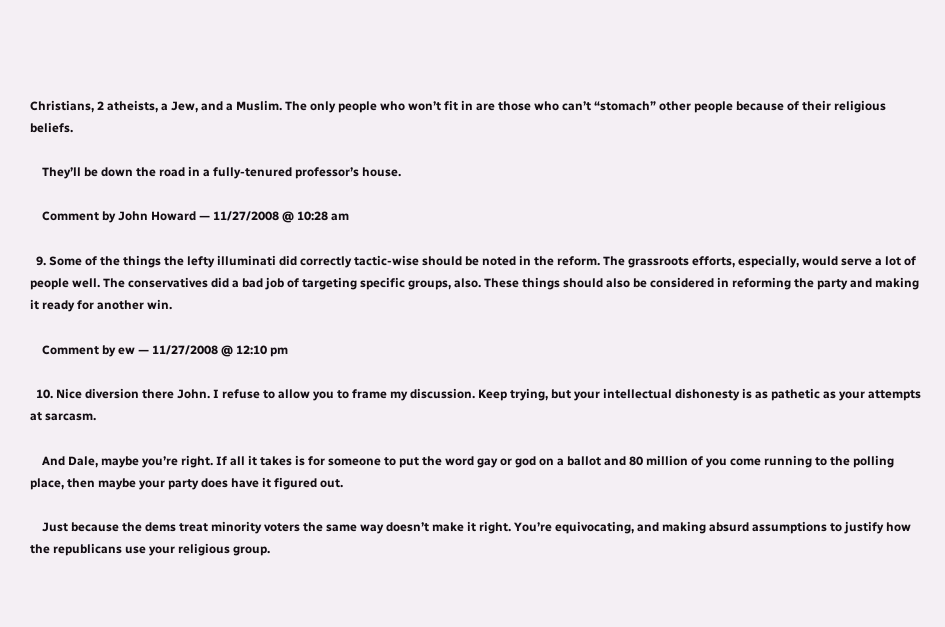Christians, 2 atheists, a Jew, and a Muslim. The only people who won’t fit in are those who can’t “stomach” other people because of their religious beliefs.

    They’ll be down the road in a fully-tenured professor’s house.

    Comment by John Howard — 11/27/2008 @ 10:28 am

  9. Some of the things the lefty illuminati did correctly tactic-wise should be noted in the reform. The grassroots efforts, especially, would serve a lot of people well. The conservatives did a bad job of targeting specific groups, also. These things should also be considered in reforming the party and making it ready for another win.

    Comment by ew — 11/27/2008 @ 12:10 pm

  10. Nice diversion there John. I refuse to allow you to frame my discussion. Keep trying, but your intellectual dishonesty is as pathetic as your attempts at sarcasm.

    And Dale, maybe you’re right. If all it takes is for someone to put the word gay or god on a ballot and 80 million of you come running to the polling place, then maybe your party does have it figured out.

    Just because the dems treat minority voters the same way doesn’t make it right. You’re equivocating, and making absurd assumptions to justify how the republicans use your religious group.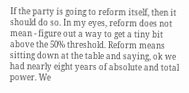If the party is going to reform itself, then it should do so. In my eyes, reform does not mean - figure out a way to get a tiny bit above the 50% threshold. Reform means sitting down at the table and saying, ok we had nearly eight years of absolute and total power. We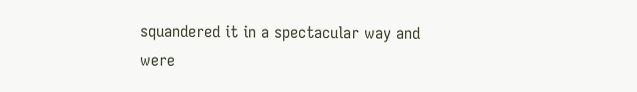squandered it in a spectacular way and were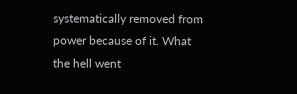systematically removed from power because of it. What the hell went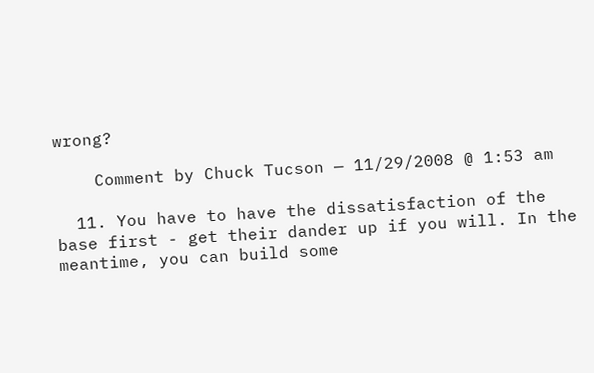wrong?

    Comment by Chuck Tucson — 11/29/2008 @ 1:53 am

  11. You have to have the dissatisfaction of the base first - get their dander up if you will. In the meantime, you can build some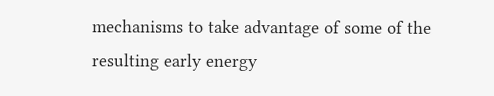mechanisms to take advantage of some of the resulting early energy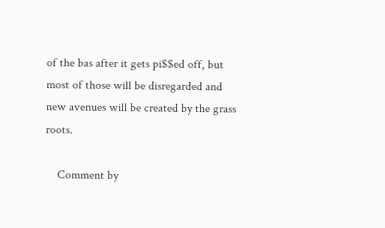of the bas after it gets pi$$ed off, but most of those will be disregarded and new avenues will be created by the grass roots.

    Comment by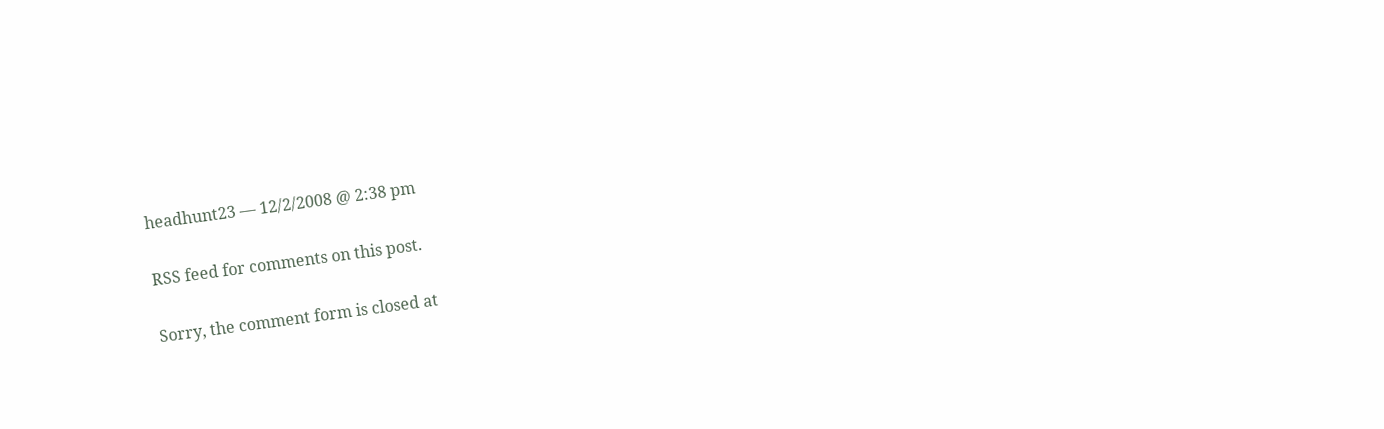headhunt23 — 12/2/2008 @ 2:38 pm

RSS feed for comments on this post.

Sorry, the comment form is closed at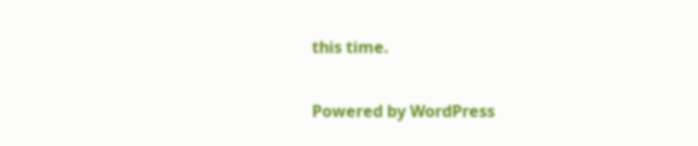this time.

Powered by WordPress